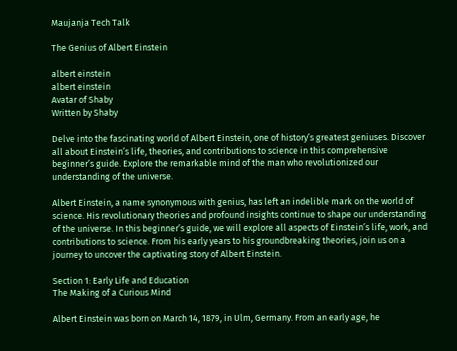Maujanja Tech Talk

The Genius of Albert Einstein

albert einstein
albert einstein
Avatar of Shaby
Written by Shaby

Delve into the fascinating world of Albert Einstein, one of history’s greatest geniuses. Discover all about Einstein’s life, theories, and contributions to science in this comprehensive beginner’s guide. Explore the remarkable mind of the man who revolutionized our understanding of the universe.

Albert Einstein, a name synonymous with genius, has left an indelible mark on the world of science. His revolutionary theories and profound insights continue to shape our understanding of the universe. In this beginner’s guide, we will explore all aspects of Einstein’s life, work, and contributions to science. From his early years to his groundbreaking theories, join us on a journey to uncover the captivating story of Albert Einstein.

Section 1: Early Life and Education
The Making of a Curious Mind

Albert Einstein was born on March 14, 1879, in Ulm, Germany. From an early age, he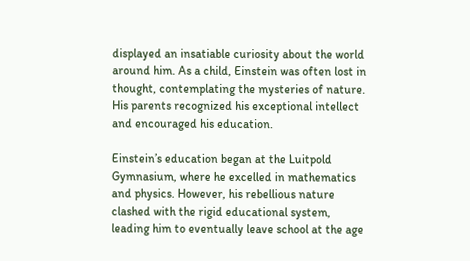displayed an insatiable curiosity about the world around him. As a child, Einstein was often lost in thought, contemplating the mysteries of nature. His parents recognized his exceptional intellect and encouraged his education.

Einstein’s education began at the Luitpold Gymnasium, where he excelled in mathematics and physics. However, his rebellious nature clashed with the rigid educational system, leading him to eventually leave school at the age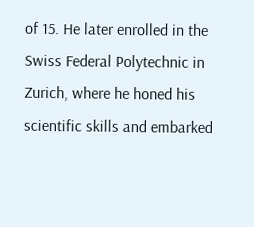of 15. He later enrolled in the Swiss Federal Polytechnic in Zurich, where he honed his scientific skills and embarked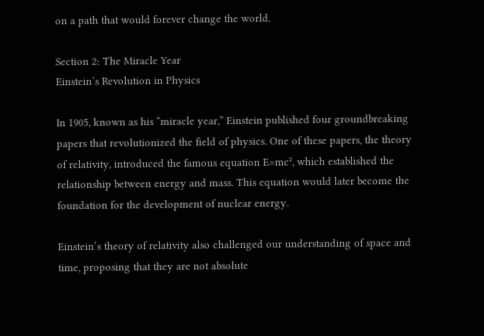on a path that would forever change the world.

Section 2: The Miracle Year
Einstein’s Revolution in Physics

In 1905, known as his “miracle year,” Einstein published four groundbreaking papers that revolutionized the field of physics. One of these papers, the theory of relativity, introduced the famous equation E=mc², which established the relationship between energy and mass. This equation would later become the foundation for the development of nuclear energy.

Einstein’s theory of relativity also challenged our understanding of space and time, proposing that they are not absolute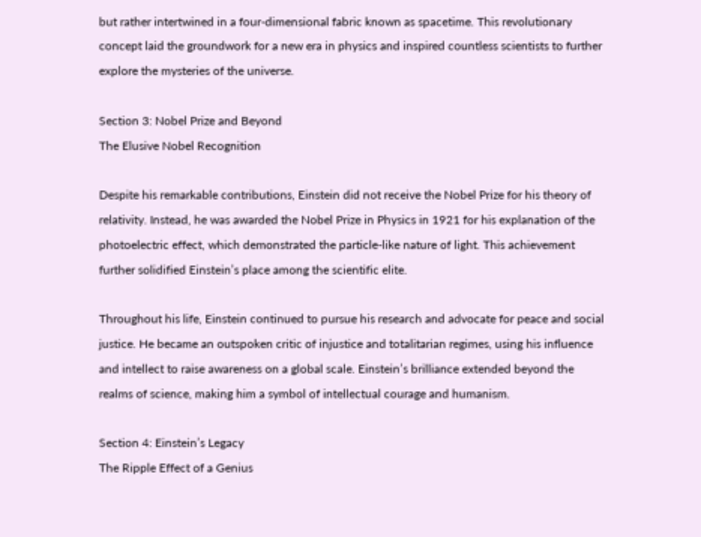but rather intertwined in a four-dimensional fabric known as spacetime. This revolutionary concept laid the groundwork for a new era in physics and inspired countless scientists to further explore the mysteries of the universe.

Section 3: Nobel Prize and Beyond
The Elusive Nobel Recognition

Despite his remarkable contributions, Einstein did not receive the Nobel Prize for his theory of relativity. Instead, he was awarded the Nobel Prize in Physics in 1921 for his explanation of the photoelectric effect, which demonstrated the particle-like nature of light. This achievement further solidified Einstein’s place among the scientific elite.

Throughout his life, Einstein continued to pursue his research and advocate for peace and social justice. He became an outspoken critic of injustice and totalitarian regimes, using his influence and intellect to raise awareness on a global scale. Einstein’s brilliance extended beyond the realms of science, making him a symbol of intellectual courage and humanism.

Section 4: Einstein’s Legacy
The Ripple Effect of a Genius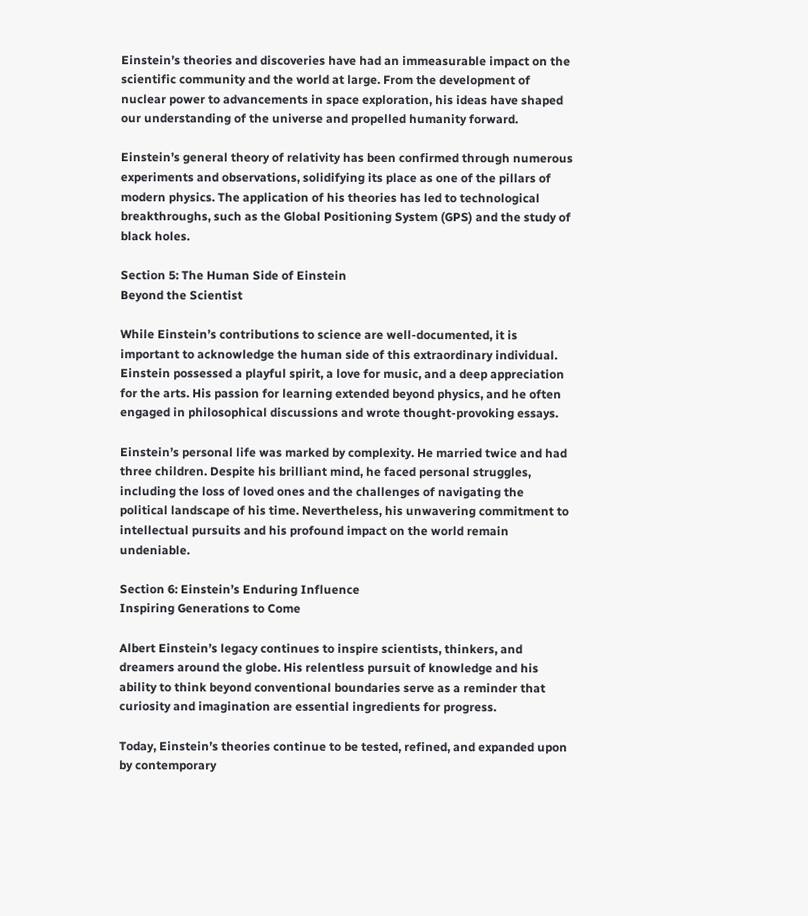Einstein’s theories and discoveries have had an immeasurable impact on the scientific community and the world at large. From the development of nuclear power to advancements in space exploration, his ideas have shaped our understanding of the universe and propelled humanity forward.

Einstein’s general theory of relativity has been confirmed through numerous experiments and observations, solidifying its place as one of the pillars of modern physics. The application of his theories has led to technological breakthroughs, such as the Global Positioning System (GPS) and the study of black holes.

Section 5: The Human Side of Einstein
Beyond the Scientist

While Einstein’s contributions to science are well-documented, it is important to acknowledge the human side of this extraordinary individual. Einstein possessed a playful spirit, a love for music, and a deep appreciation for the arts. His passion for learning extended beyond physics, and he often engaged in philosophical discussions and wrote thought-provoking essays.

Einstein’s personal life was marked by complexity. He married twice and had three children. Despite his brilliant mind, he faced personal struggles, including the loss of loved ones and the challenges of navigating the political landscape of his time. Nevertheless, his unwavering commitment to intellectual pursuits and his profound impact on the world remain undeniable.

Section 6: Einstein’s Enduring Influence
Inspiring Generations to Come

Albert Einstein’s legacy continues to inspire scientists, thinkers, and dreamers around the globe. His relentless pursuit of knowledge and his ability to think beyond conventional boundaries serve as a reminder that curiosity and imagination are essential ingredients for progress.

Today, Einstein’s theories continue to be tested, refined, and expanded upon by contemporary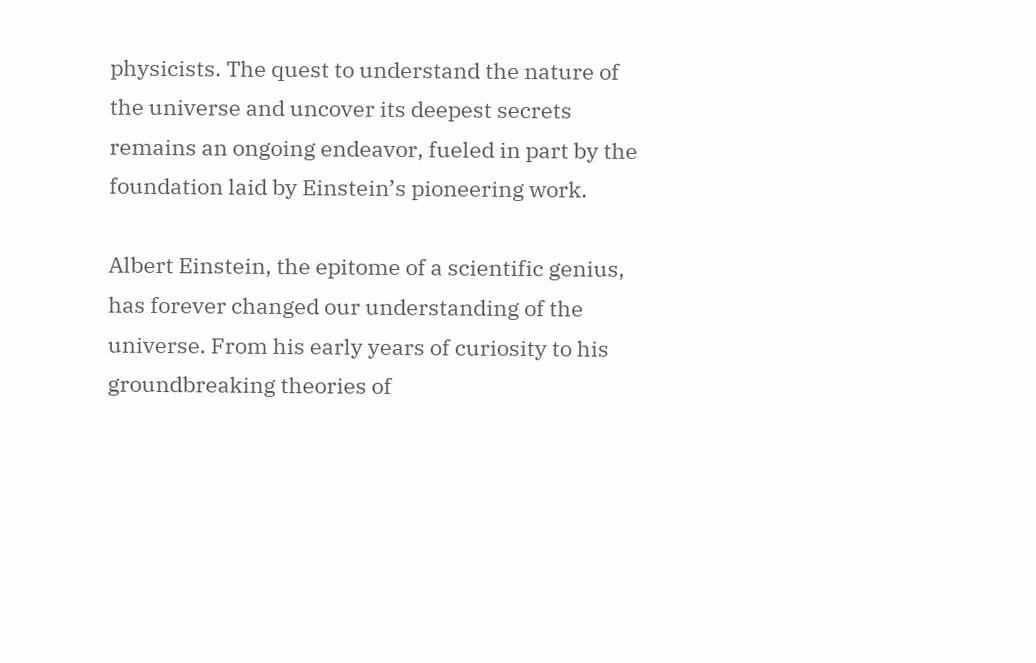physicists. The quest to understand the nature of the universe and uncover its deepest secrets remains an ongoing endeavor, fueled in part by the foundation laid by Einstein’s pioneering work.

Albert Einstein, the epitome of a scientific genius, has forever changed our understanding of the universe. From his early years of curiosity to his groundbreaking theories of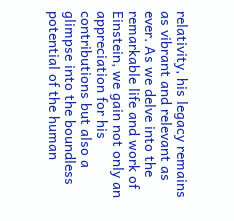relativity, his legacy remains as vibrant and relevant as ever. As we delve into the remarkable life and work of Einstein, we gain not only an appreciation for his contributions but also a glimpse into the boundless potential of the human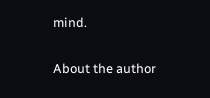mind.

About the author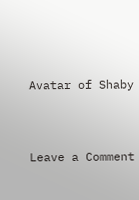Avatar of Shaby


Leave a Comment